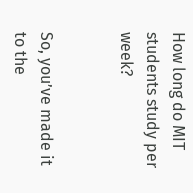How long do MIT students study per week?


So, you’ve made it to the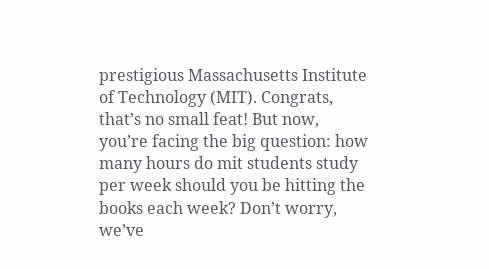prestigious Massachusetts Institute of Technology (MIT). Congrats, that’s no small feat! But now, you’re facing the big question: how many hours do mit students study per week should you be hitting the books each week? Don’t worry, we’ve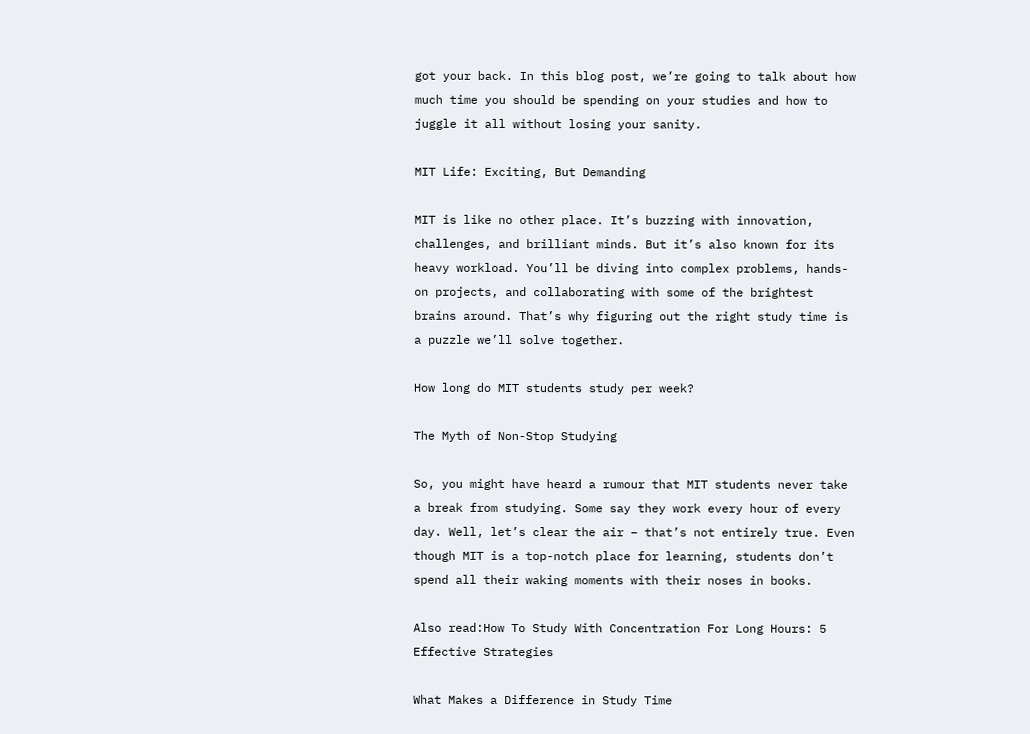got your back. In this blog post, we’re going to talk about how much time you should be spending on your studies and how to juggle it all without losing your sanity.

MIT Life: Exciting, But Demanding

MIT is like no other place. It’s buzzing with innovation, challenges, and brilliant minds. But it’s also known for its heavy workload. You’ll be diving into complex problems, hands-on projects, and collaborating with some of the brightest brains around. That’s why figuring out the right study time is a puzzle we’ll solve together.

How long do MIT students study per week?

The Myth of Non-Stop Studying

So, you might have heard a rumour that MIT students never take a break from studying. Some say they work every hour of every day. Well, let’s clear the air – that’s not entirely true. Even though MIT is a top-notch place for learning, students don’t spend all their waking moments with their noses in books.

Also read:How To Study With Concentration For Long Hours: 5 Effective Strategies

What Makes a Difference in Study Time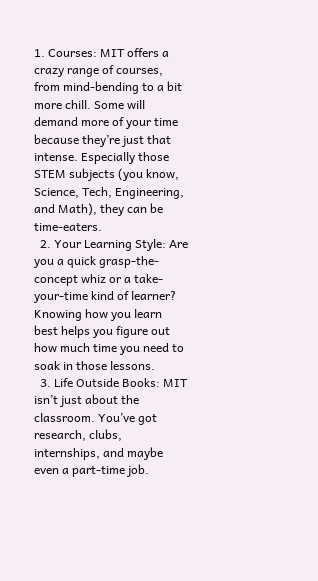1. Courses: MIT offers a crazy range of courses, from mind-bending to a bit more chill. Some will demand more of your time because they’re just that intense. Especially those STEM subjects (you know, Science, Tech, Engineering, and Math), they can be time-eaters.
  2. Your Learning Style: Are you a quick grasp-the-concept whiz or a take-your-time kind of learner? Knowing how you learn best helps you figure out how much time you need to soak in those lessons.
  3. Life Outside Books: MIT isn’t just about the classroom. You’ve got research, clubs, internships, and maybe even a part-time job.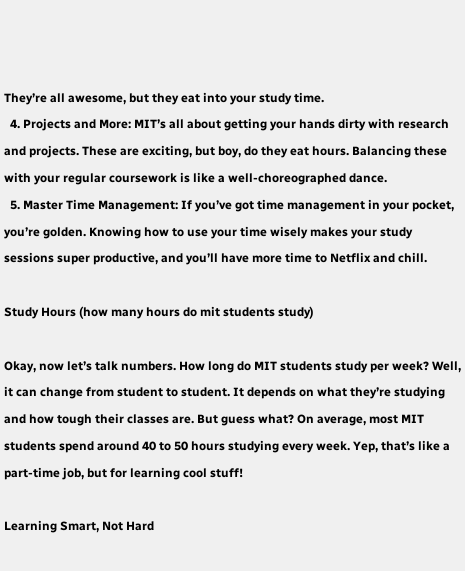They’re all awesome, but they eat into your study time.
  4. Projects and More: MIT’s all about getting your hands dirty with research and projects. These are exciting, but boy, do they eat hours. Balancing these with your regular coursework is like a well-choreographed dance.
  5. Master Time Management: If you’ve got time management in your pocket, you’re golden. Knowing how to use your time wisely makes your study sessions super productive, and you’ll have more time to Netflix and chill.

Study Hours (how many hours do mit students study)

Okay, now let’s talk numbers. How long do MIT students study per week? Well, it can change from student to student. It depends on what they’re studying and how tough their classes are. But guess what? On average, most MIT students spend around 40 to 50 hours studying every week. Yep, that’s like a part-time job, but for learning cool stuff!

Learning Smart, Not Hard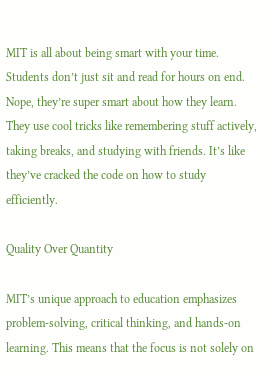MIT is all about being smart with your time. Students don’t just sit and read for hours on end. Nope, they’re super smart about how they learn. They use cool tricks like remembering stuff actively, taking breaks, and studying with friends. It’s like they’ve cracked the code on how to study efficiently.

Quality Over Quantity

MIT’s unique approach to education emphasizes problem-solving, critical thinking, and hands-on learning. This means that the focus is not solely on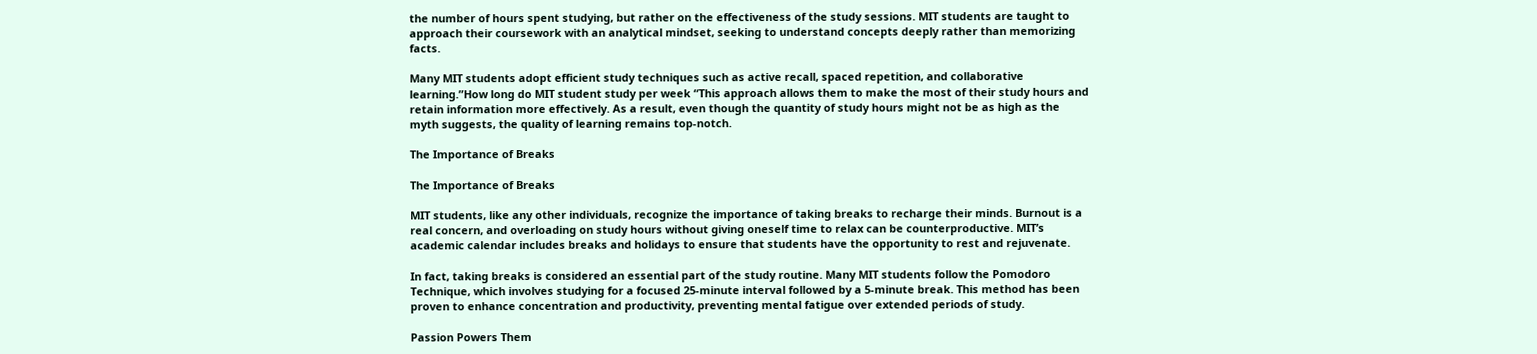the number of hours spent studying, but rather on the effectiveness of the study sessions. MIT students are taught to approach their coursework with an analytical mindset, seeking to understand concepts deeply rather than memorizing facts.

Many MIT students adopt efficient study techniques such as active recall, spaced repetition, and collaborative learning.”How long do MIT student study per week “This approach allows them to make the most of their study hours and retain information more effectively. As a result, even though the quantity of study hours might not be as high as the myth suggests, the quality of learning remains top-notch.

The Importance of Breaks

The Importance of Breaks

MIT students, like any other individuals, recognize the importance of taking breaks to recharge their minds. Burnout is a real concern, and overloading on study hours without giving oneself time to relax can be counterproductive. MIT’s academic calendar includes breaks and holidays to ensure that students have the opportunity to rest and rejuvenate.

In fact, taking breaks is considered an essential part of the study routine. Many MIT students follow the Pomodoro Technique, which involves studying for a focused 25-minute interval followed by a 5-minute break. This method has been proven to enhance concentration and productivity, preventing mental fatigue over extended periods of study.

Passion Powers Them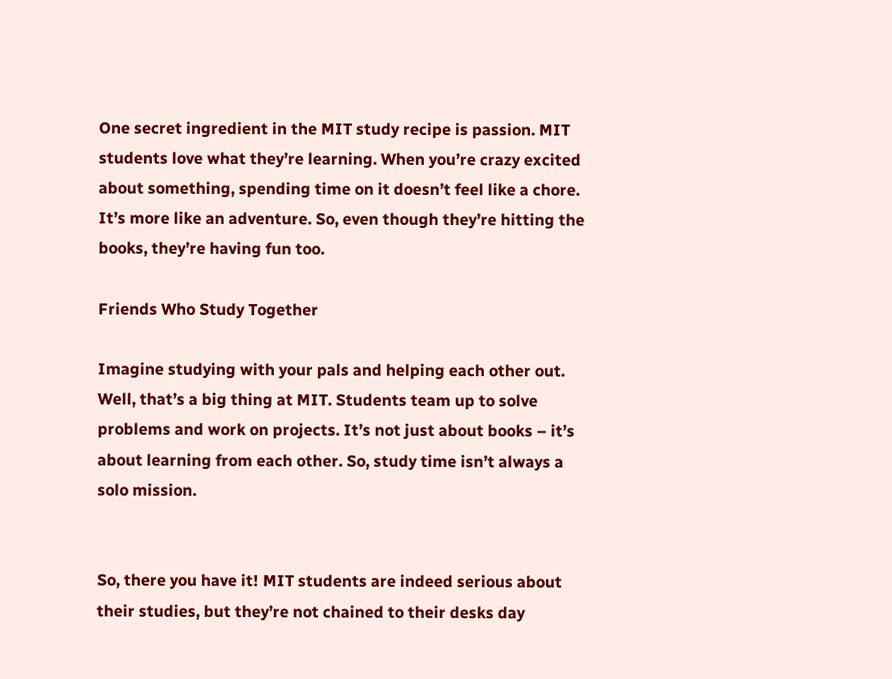One secret ingredient in the MIT study recipe is passion. MIT students love what they’re learning. When you’re crazy excited about something, spending time on it doesn’t feel like a chore. It’s more like an adventure. So, even though they’re hitting the books, they’re having fun too.

Friends Who Study Together

Imagine studying with your pals and helping each other out. Well, that’s a big thing at MIT. Students team up to solve problems and work on projects. It’s not just about books – it’s about learning from each other. So, study time isn’t always a solo mission.


So, there you have it! MIT students are indeed serious about their studies, but they’re not chained to their desks day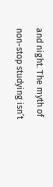and night. The myth of non-stop studying isn’t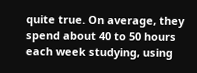quite true. On average, they spend about 40 to 50 hours each week studying, using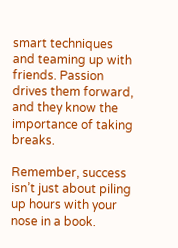smart techniques and teaming up with friends. Passion drives them forward, and they know the importance of taking breaks.

Remember, success isn’t just about piling up hours with your nose in a book.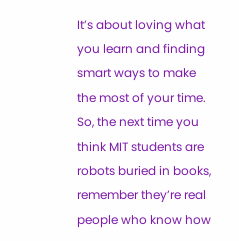It’s about loving what you learn and finding smart ways to make the most of your time. So, the next time you think MIT students are robots buried in books, remember they’re real people who know how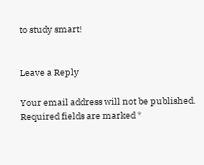to study smart!


Leave a Reply

Your email address will not be published. Required fields are marked *